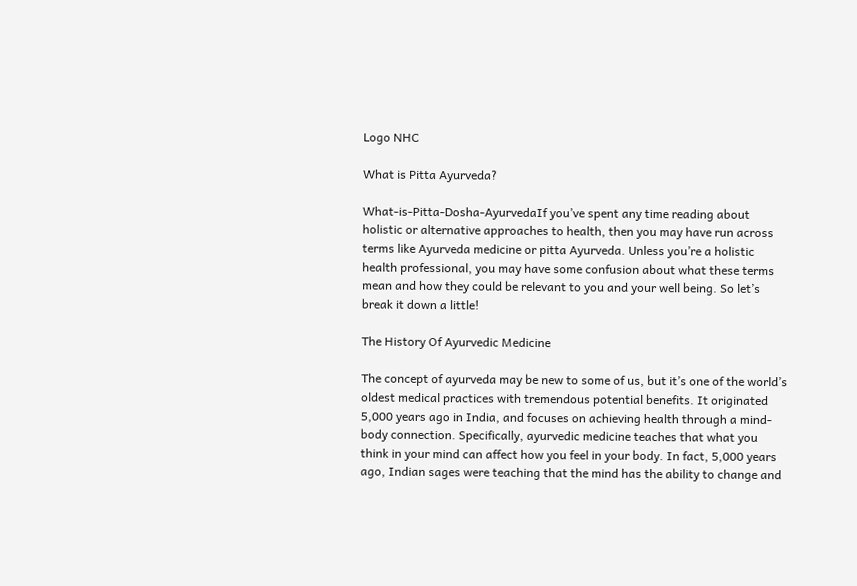Logo NHC

What is Pitta Ayurveda?

What-is-Pitta-Dosha-AyurvedaIf you’ve spent any time reading about holistic or alternative approaches to health, then you may have run across terms like Ayurveda medicine or pitta Ayurveda. Unless you’re a holistic health professional, you may have some confusion about what these terms mean and how they could be relevant to you and your well being. So let’s break it down a little!

The History Of Ayurvedic Medicine

The concept of ayurveda may be new to some of us, but it’s one of the world’s oldest medical practices with tremendous potential benefits. It originated 5,000 years ago in India, and focuses on achieving health through a mind-body connection. Specifically, ayurvedic medicine teaches that what you think in your mind can affect how you feel in your body. In fact, 5,000 years ago, Indian sages were teaching that the mind has the ability to change and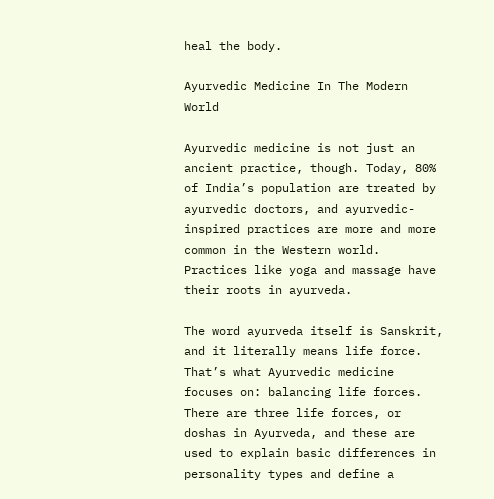heal the body.

Ayurvedic Medicine In The Modern World

Ayurvedic medicine is not just an ancient practice, though. Today, 80% of India’s population are treated by ayurvedic doctors, and ayurvedic-inspired practices are more and more common in the Western world. Practices like yoga and massage have their roots in ayurveda.

The word ayurveda itself is Sanskrit, and it literally means life force. That’s what Ayurvedic medicine focuses on: balancing life forces. There are three life forces, or doshas in Ayurveda, and these are used to explain basic differences in personality types and define a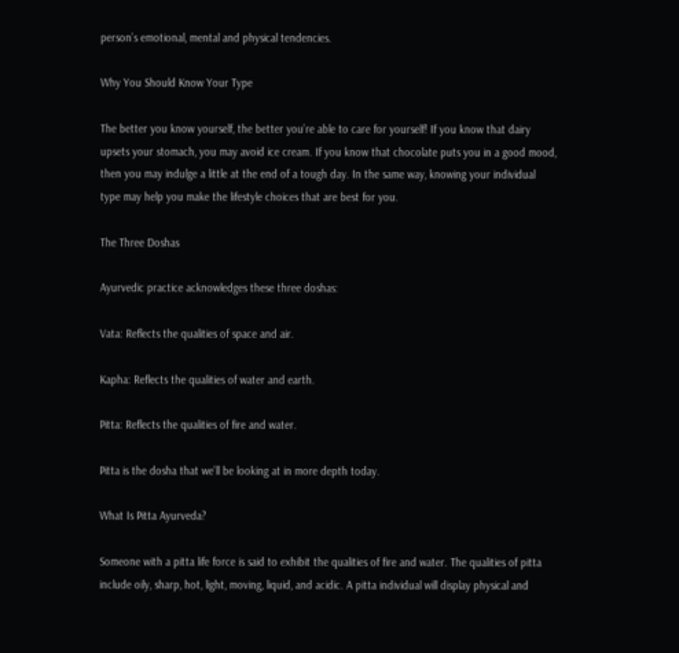person’s emotional, mental and physical tendencies.

Why You Should Know Your Type

The better you know yourself, the better you’re able to care for yourself! If you know that dairy upsets your stomach, you may avoid ice cream. If you know that chocolate puts you in a good mood, then you may indulge a little at the end of a tough day. In the same way, knowing your individual type may help you make the lifestyle choices that are best for you.

The Three Doshas

Ayurvedic practice acknowledges these three doshas:

Vata: Reflects the qualities of space and air.

Kapha: Reflects the qualities of water and earth.

Pitta: Reflects the qualities of fire and water.

Pitta is the dosha that we’ll be looking at in more depth today.

What Is Pitta Ayurveda?

Someone with a pitta life force is said to exhibit the qualities of fire and water. The qualities of pitta include oily, sharp, hot, light, moving, liquid, and acidic. A pitta individual will display physical and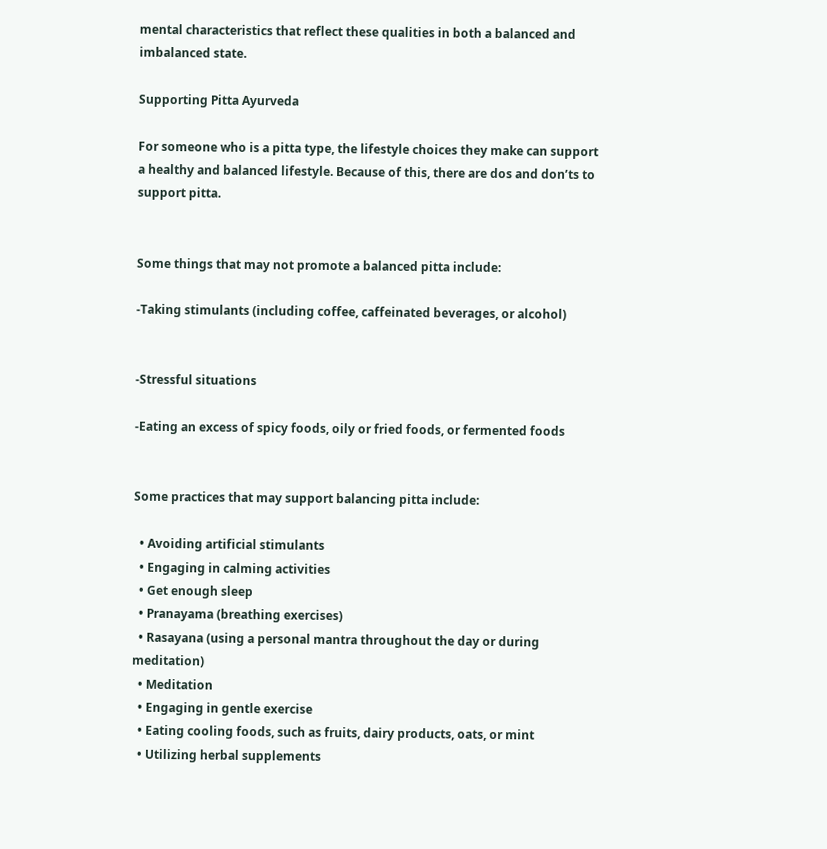mental characteristics that reflect these qualities in both a balanced and imbalanced state.

Supporting Pitta Ayurveda

For someone who is a pitta type, the lifestyle choices they make can support a healthy and balanced lifestyle. Because of this, there are dos and don’ts to support pitta.


Some things that may not promote a balanced pitta include:

-Taking stimulants (including coffee, caffeinated beverages, or alcohol)


-Stressful situations

-Eating an excess of spicy foods, oily or fried foods, or fermented foods


Some practices that may support balancing pitta include:

  • Avoiding artificial stimulants
  • Engaging in calming activities
  • Get enough sleep
  • Pranayama (breathing exercises)
  • Rasayana (using a personal mantra throughout the day or during meditation)
  • Meditation
  • Engaging in gentle exercise
  • Eating cooling foods, such as fruits, dairy products, oats, or mint
  • Utilizing herbal supplements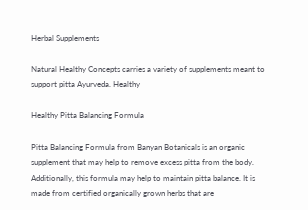Herbal Supplements

Natural Healthy Concepts carries a variety of supplements meant to support pitta Ayurveda. Healthy

Healthy Pitta Balancing Formula

Pitta Balancing Formula from Banyan Botanicals is an organic supplement that may help to remove excess pitta from the body. Additionally, this formula may help to maintain pitta balance. It is made from certified organically grown herbs that are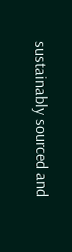sustainably sourced and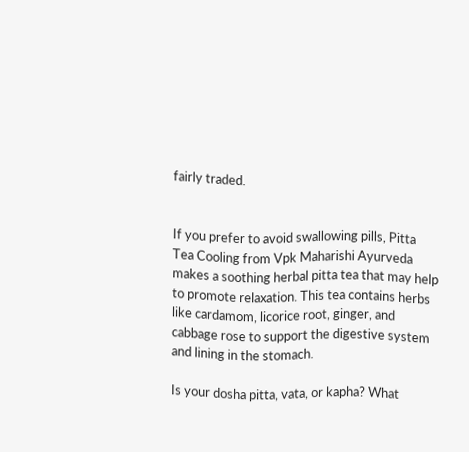fairly traded.


If you prefer to avoid swallowing pills, Pitta Tea Cooling from Vpk Maharishi Ayurveda makes a soothing herbal pitta tea that may help to promote relaxation. This tea contains herbs like cardamom, licorice root, ginger, and cabbage rose to support the digestive system and lining in the stomach.

Is your dosha pitta, vata, or kapha? What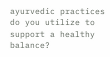ayurvedic practices do you utilize to support a healthy balance?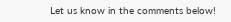Let us know in the comments below!